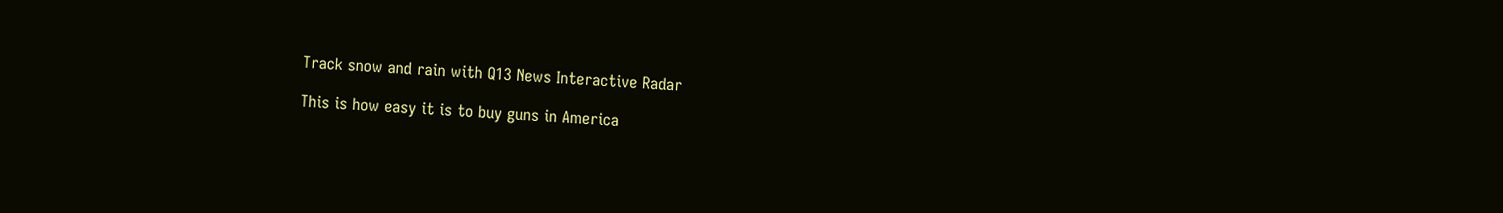Track snow and rain with Q13 News Interactive Radar

This is how easy it is to buy guns in America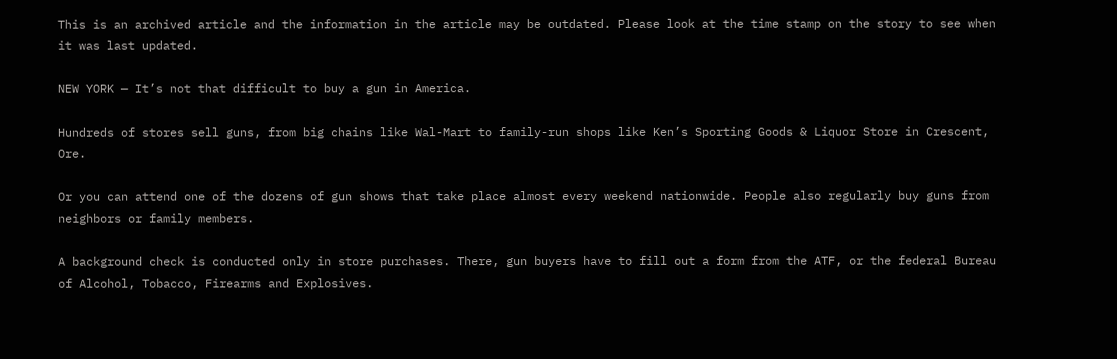This is an archived article and the information in the article may be outdated. Please look at the time stamp on the story to see when it was last updated.

NEW YORK — It’s not that difficult to buy a gun in America.

Hundreds of stores sell guns, from big chains like Wal-Mart to family-run shops like Ken’s Sporting Goods & Liquor Store in Crescent, Ore.

Or you can attend one of the dozens of gun shows that take place almost every weekend nationwide. People also regularly buy guns from neighbors or family members.

A background check is conducted only in store purchases. There, gun buyers have to fill out a form from the ATF, or the federal Bureau of Alcohol, Tobacco, Firearms and Explosives.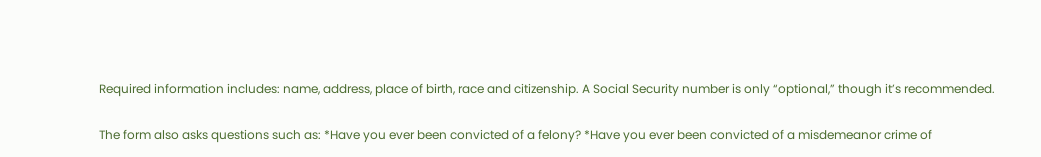Required information includes: name, address, place of birth, race and citizenship. A Social Security number is only “optional,” though it’s recommended.

The form also asks questions such as: *Have you ever been convicted of a felony? *Have you ever been convicted of a misdemeanor crime of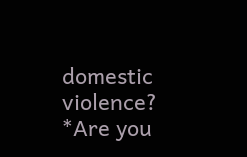domestic violence? *Are you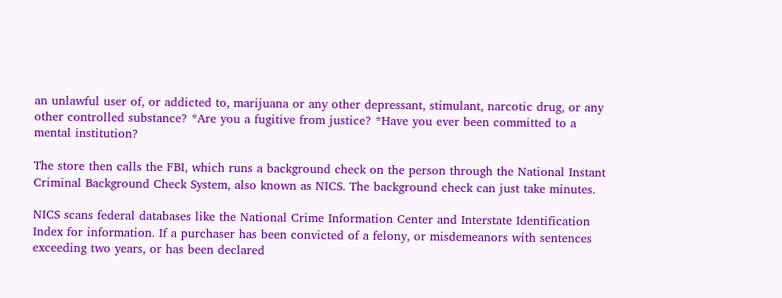an unlawful user of, or addicted to, marijuana or any other depressant, stimulant, narcotic drug, or any other controlled substance? *Are you a fugitive from justice? *Have you ever been committed to a mental institution?

The store then calls the FBI, which runs a background check on the person through the National Instant Criminal Background Check System, also known as NICS. The background check can just take minutes.

NICS scans federal databases like the National Crime Information Center and Interstate Identification Index for information. If a purchaser has been convicted of a felony, or misdemeanors with sentences exceeding two years, or has been declared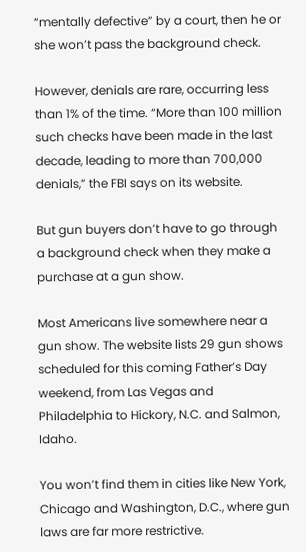“mentally defective” by a court, then he or she won’t pass the background check.

However, denials are rare, occurring less than 1% of the time. “More than 100 million such checks have been made in the last decade, leading to more than 700,000 denials,” the FBI says on its website.

But gun buyers don’t have to go through a background check when they make a purchase at a gun show.

Most Americans live somewhere near a gun show. The website lists 29 gun shows scheduled for this coming Father’s Day weekend, from Las Vegas and Philadelphia to Hickory, N.C. and Salmon, Idaho.

You won’t find them in cities like New York, Chicago and Washington, D.C., where gun laws are far more restrictive.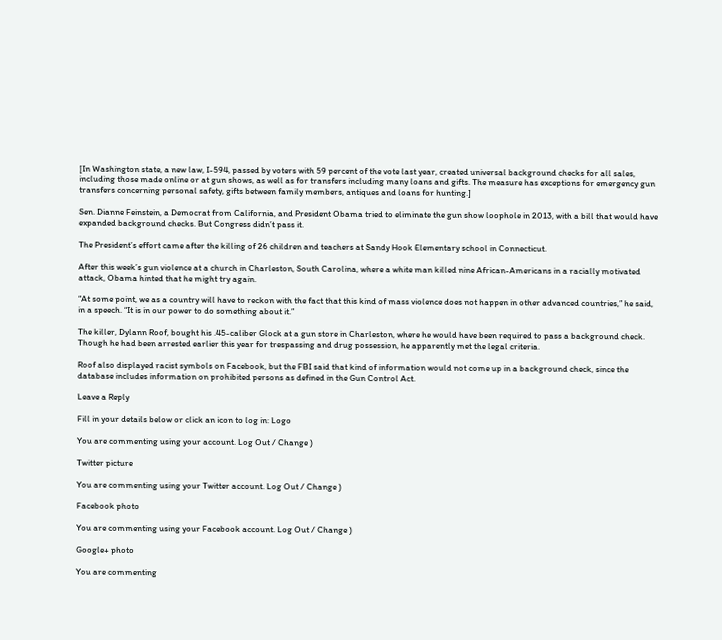[In Washington state, a new law, I-594, passed by voters with 59 percent of the vote last year, created universal background checks for all sales, including those made online or at gun shows, as well as for transfers including many loans and gifts. The measure has exceptions for emergency gun transfers concerning personal safety, gifts between family members, antiques and loans for hunting.]

Sen. Dianne Feinstein, a Democrat from California, and President Obama tried to eliminate the gun show loophole in 2013, with a bill that would have expanded background checks. But Congress didn’t pass it.

The President’s effort came after the killing of 26 children and teachers at Sandy Hook Elementary school in Connecticut.

After this week’s gun violence at a church in Charleston, South Carolina, where a white man killed nine African-Americans in a racially motivated attack, Obama hinted that he might try again.

“At some point, we as a country will have to reckon with the fact that this kind of mass violence does not happen in other advanced countries,” he said, in a speech. “It is in our power to do something about it.”

The killer, Dylann Roof, bought his .45-caliber Glock at a gun store in Charleston, where he would have been required to pass a background check. Though he had been arrested earlier this year for trespassing and drug possession, he apparently met the legal criteria.

Roof also displayed racist symbols on Facebook, but the FBI said that kind of information would not come up in a background check, since the database includes information on prohibited persons as defined in the Gun Control Act.

Leave a Reply

Fill in your details below or click an icon to log in: Logo

You are commenting using your account. Log Out / Change )

Twitter picture

You are commenting using your Twitter account. Log Out / Change )

Facebook photo

You are commenting using your Facebook account. Log Out / Change )

Google+ photo

You are commenting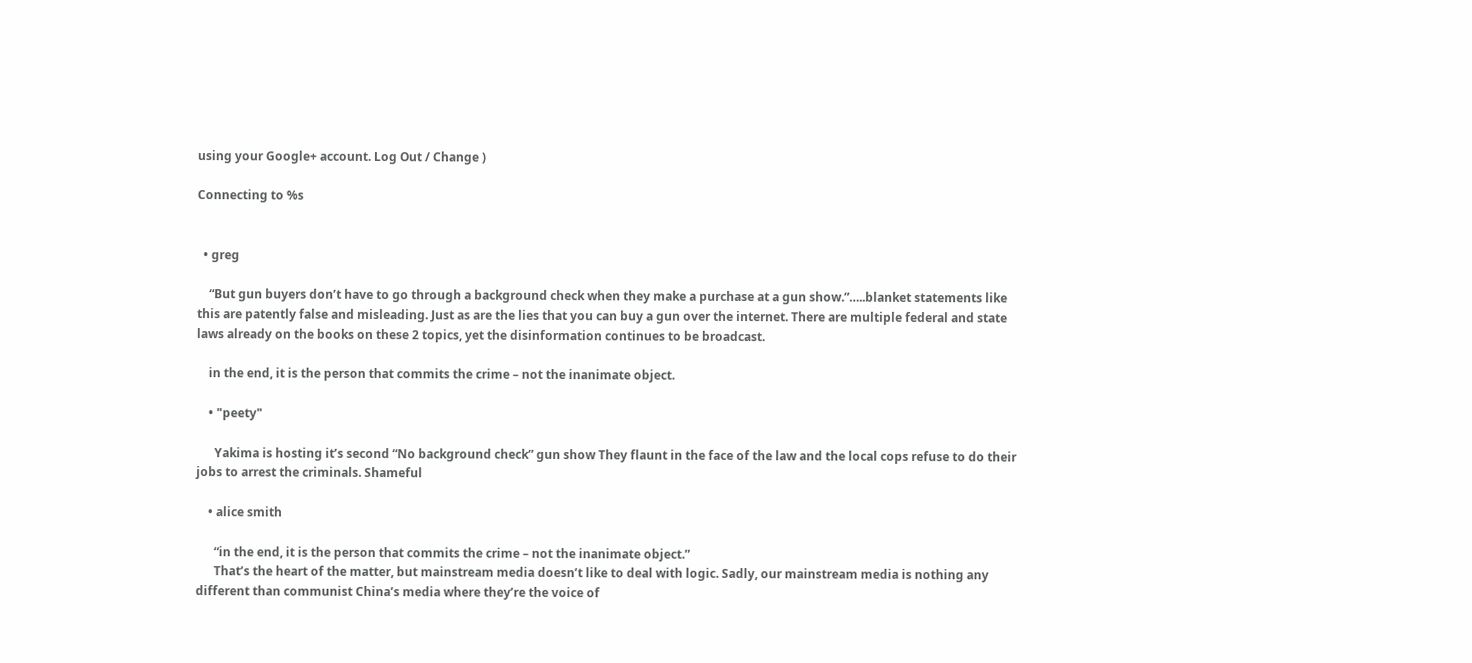using your Google+ account. Log Out / Change )

Connecting to %s


  • greg

    “But gun buyers don’t have to go through a background check when they make a purchase at a gun show.”…..blanket statements like this are patently false and misleading. Just as are the lies that you can buy a gun over the internet. There are multiple federal and state laws already on the books on these 2 topics, yet the disinformation continues to be broadcast.

    in the end, it is the person that commits the crime – not the inanimate object.

    • "peety"

      Yakima is hosting it’s second “No background check” gun show They flaunt in the face of the law and the local cops refuse to do their jobs to arrest the criminals. Shameful

    • alice smith

      “in the end, it is the person that commits the crime – not the inanimate object.”
      That’s the heart of the matter, but mainstream media doesn’t like to deal with logic. Sadly, our mainstream media is nothing any different than communist China’s media where they’re the voice of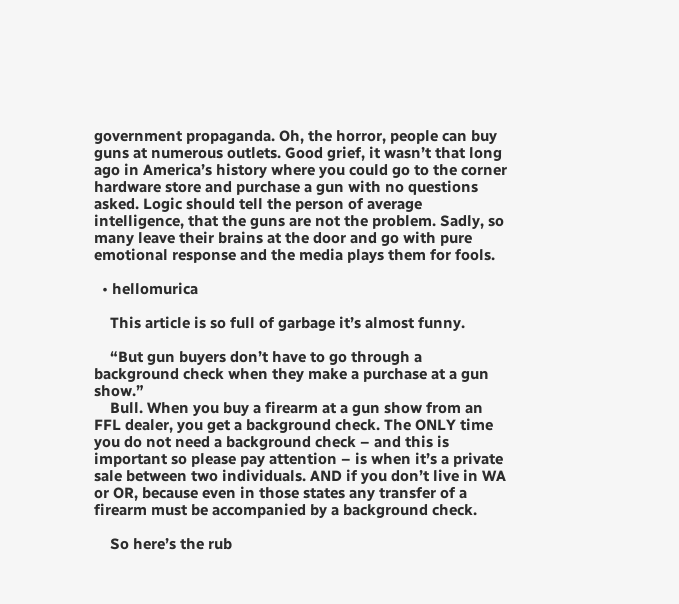government propaganda. Oh, the horror, people can buy guns at numerous outlets. Good grief, it wasn’t that long ago in America’s history where you could go to the corner hardware store and purchase a gun with no questions asked. Logic should tell the person of average intelligence, that the guns are not the problem. Sadly, so many leave their brains at the door and go with pure emotional response and the media plays them for fools.

  • hellomurica

    This article is so full of garbage it’s almost funny.

    “But gun buyers don’t have to go through a background check when they make a purchase at a gun show.”
    Bull. When you buy a firearm at a gun show from an FFL dealer, you get a background check. The ONLY time you do not need a background check – and this is important so please pay attention – is when it’s a private sale between two individuals. AND if you don’t live in WA or OR, because even in those states any transfer of a firearm must be accompanied by a background check.

    So here’s the rub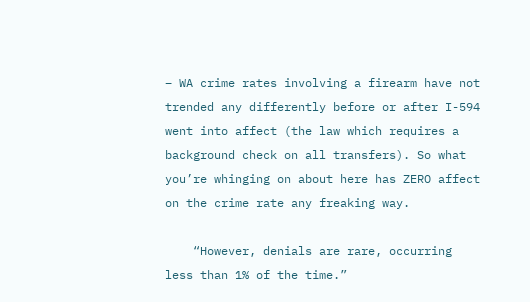– WA crime rates involving a firearm have not trended any differently before or after I-594 went into affect (the law which requires a background check on all transfers). So what you’re whinging on about here has ZERO affect on the crime rate any freaking way.

    “However, denials are rare, occurring less than 1% of the time.”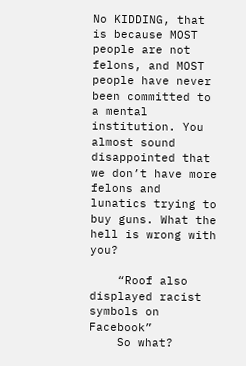No KIDDING, that is because MOST people are not felons, and MOST people have never been committed to a mental institution. You almost sound disappointed that we don’t have more felons and lunatics trying to buy guns. What the hell is wrong with you?

    “Roof also displayed racist symbols on Facebook”
    So what?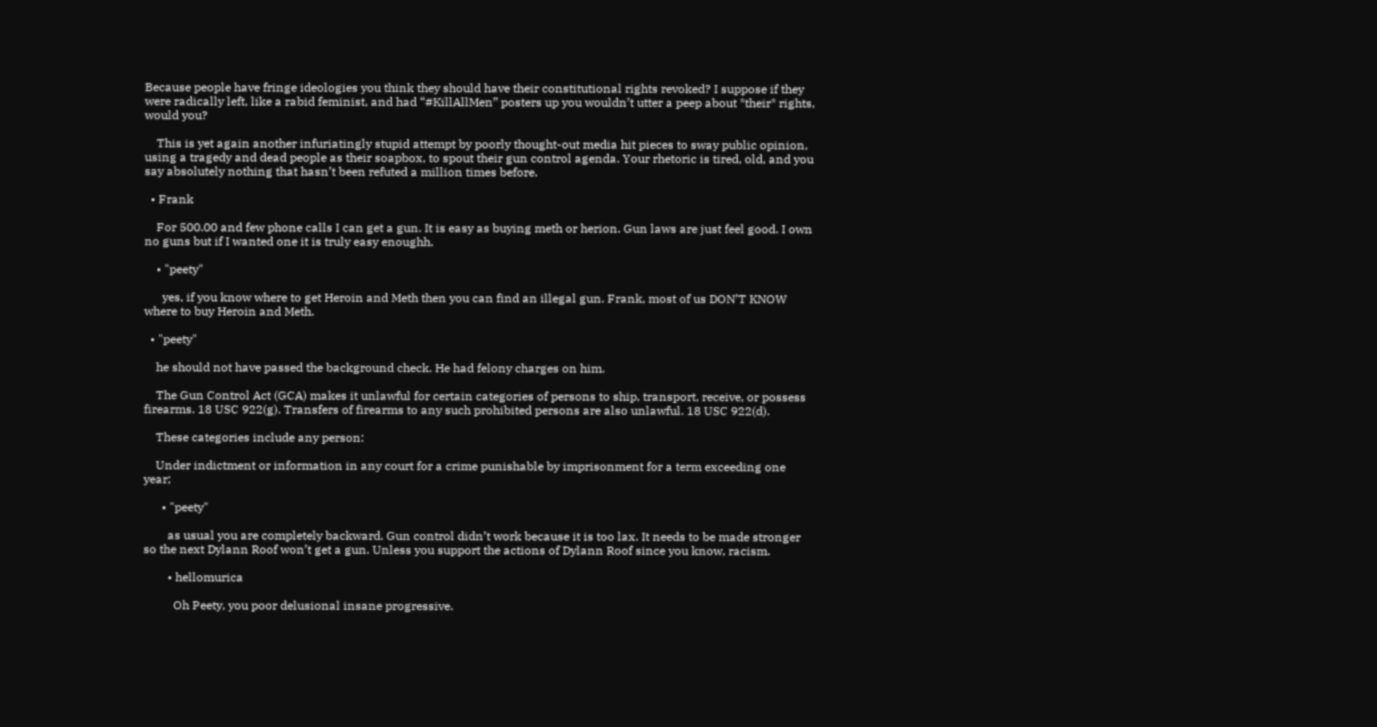Because people have fringe ideologies you think they should have their constitutional rights revoked? I suppose if they were radically left, like a rabid feminist, and had “#KillAllMen” posters up you wouldn’t utter a peep about *their* rights, would you?

    This is yet again another infuriatingly stupid attempt by poorly thought-out media hit pieces to sway public opinion, using a tragedy and dead people as their soapbox, to spout their gun control agenda. Your rhetoric is tired, old, and you say absolutely nothing that hasn’t been refuted a million times before.

  • Frank

    For 500.00 and few phone calls I can get a gun. It is easy as buying meth or herion. Gun laws are just feel good. I own no guns but if I wanted one it is truly easy enoughh.

    • "peety"

      yes, if you know where to get Heroin and Meth then you can find an illegal gun. Frank, most of us DON’T KNOW where to buy Heroin and Meth.

  • "peety"

    he should not have passed the background check. He had felony charges on him.

    The Gun Control Act (GCA) makes it unlawful for certain categories of persons to ship, transport, receive, or possess firearms. 18 USC 922(g). Transfers of firearms to any such prohibited persons are also unlawful. 18 USC 922(d).

    These categories include any person:

    Under indictment or information in any court for a crime punishable by imprisonment for a term exceeding one year;

      • "peety"

        as usual you are completely backward. Gun control didn’t work because it is too lax. It needs to be made stronger so the next Dylann Roof won’t get a gun. Unless you support the actions of Dylann Roof since you know, racism.

        • hellomurica

          Oh Peety, you poor delusional insane progressive.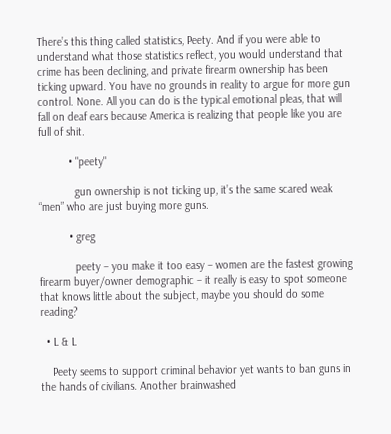There’s this thing called statistics, Peety. And if you were able to understand what those statistics reflect, you would understand that crime has been declining, and private firearm ownership has been ticking upward. You have no grounds in reality to argue for more gun control. None. All you can do is the typical emotional pleas, that will fall on deaf ears because America is realizing that people like you are full of shit.

          • "peety"

            gun ownership is not ticking up, it’s the same scared weak “men” who are just buying more guns.

          • greg

            peety – you make it too easy – women are the fastest growing firearm buyer/owner demographic – it really is easy to spot someone that knows little about the subject, maybe you should do some reading?

  • L & L

    Peety seems to support criminal behavior yet wants to ban guns in the hands of civilians. Another brainwashed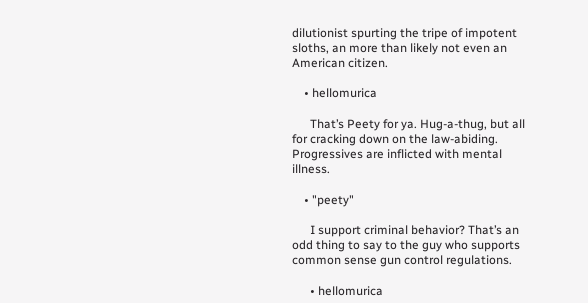dilutionist spurting the tripe of impotent sloths, an more than likely not even an American citizen.

    • hellomurica

      That’s Peety for ya. Hug-a-thug, but all for cracking down on the law-abiding. Progressives are inflicted with mental illness.

    • "peety"

      I support criminal behavior? That’s an odd thing to say to the guy who supports common sense gun control regulations.

      • hellomurica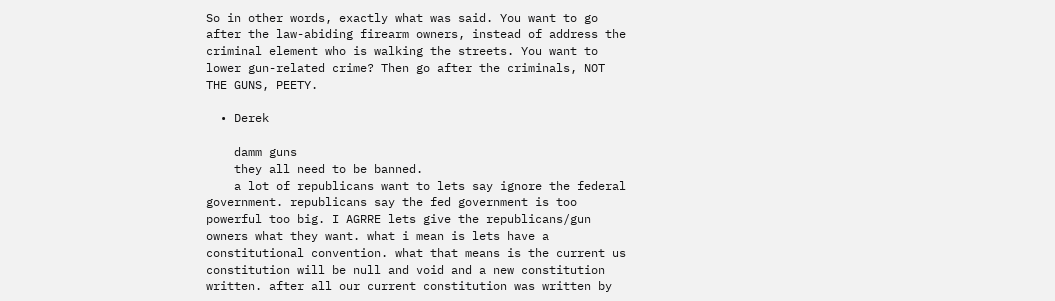So in other words, exactly what was said. You want to go after the law-abiding firearm owners, instead of address the criminal element who is walking the streets. You want to lower gun-related crime? Then go after the criminals, NOT THE GUNS, PEETY.

  • Derek

    damm guns
    they all need to be banned.
    a lot of republicans want to lets say ignore the federal government. republicans say the fed government is too powerful too big. I AGRRE lets give the republicans/gun owners what they want. what i mean is lets have a constitutional convention. what that means is the current us constitution will be null and void and a new constitution written. after all our current constitution was written by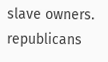slave owners. republicans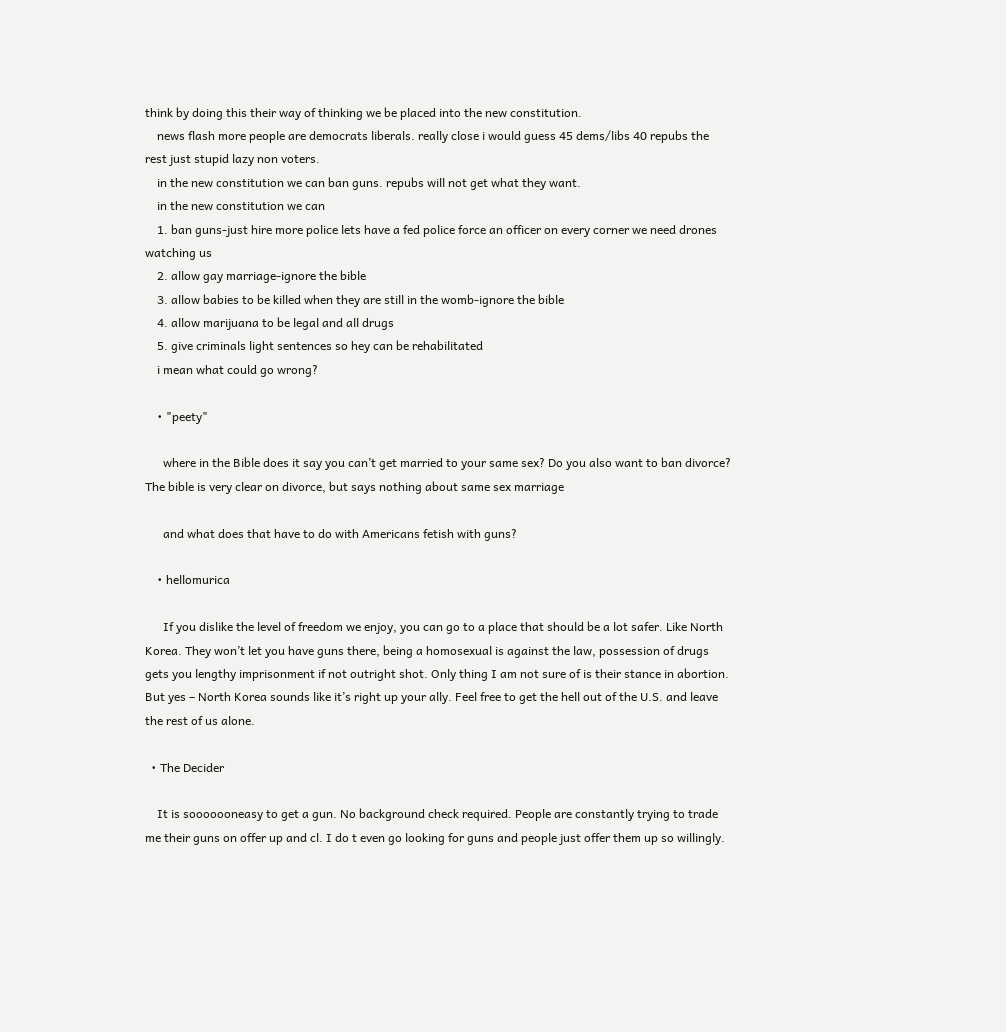think by doing this their way of thinking we be placed into the new constitution.
    news flash more people are democrats liberals. really close i would guess 45 dems/libs 40 repubs the rest just stupid lazy non voters.
    in the new constitution we can ban guns. repubs will not get what they want.
    in the new constitution we can
    1. ban guns-just hire more police lets have a fed police force an officer on every corner we need drones watching us
    2. allow gay marriage-ignore the bible
    3. allow babies to be killed when they are still in the womb-ignore the bible
    4. allow marijuana to be legal and all drugs
    5. give criminals light sentences so hey can be rehabilitated
    i mean what could go wrong?

    • "peety"

      where in the Bible does it say you can’t get married to your same sex? Do you also want to ban divorce? The bible is very clear on divorce, but says nothing about same sex marriage

      and what does that have to do with Americans fetish with guns?

    • hellomurica

      If you dislike the level of freedom we enjoy, you can go to a place that should be a lot safer. Like North Korea. They won’t let you have guns there, being a homosexual is against the law, possession of drugs gets you lengthy imprisonment if not outright shot. Only thing I am not sure of is their stance in abortion. But yes – North Korea sounds like it’s right up your ally. Feel free to get the hell out of the U.S. and leave the rest of us alone.

  • The Decider

    It is sooooooneasy to get a gun. No background check required. People are constantly trying to trade me their guns on offer up and cl. I do t even go looking for guns and people just offer them up so willingly.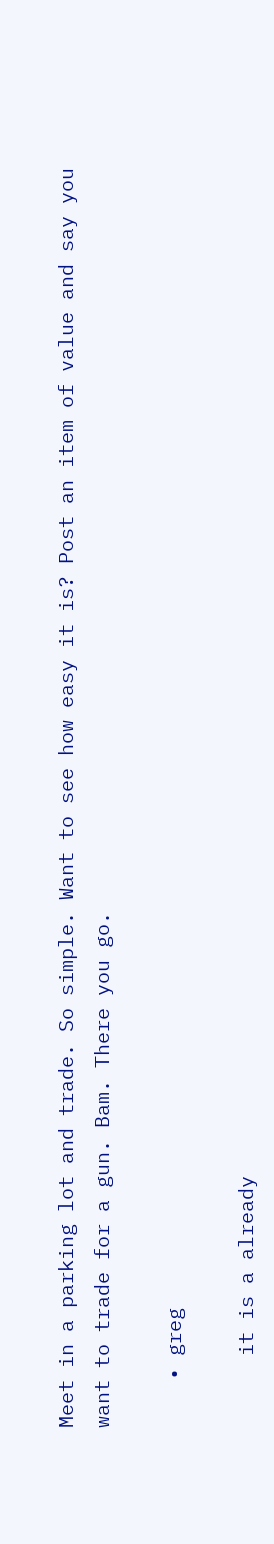Meet in a parking lot and trade. So simple. Want to see how easy it is? Post an item of value and say you want to trade for a gun. Bam. There you go.

    • greg

      it is a already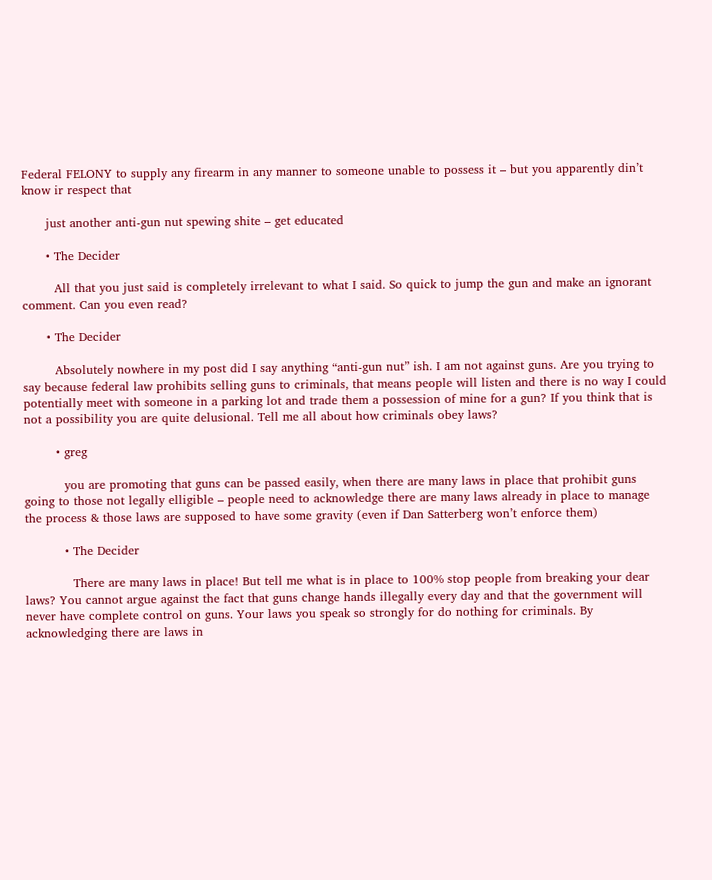Federal FELONY to supply any firearm in any manner to someone unable to possess it – but you apparently din’t know ir respect that

      just another anti-gun nut spewing shite – get educated

      • The Decider

        All that you just said is completely irrelevant to what I said. So quick to jump the gun and make an ignorant comment. Can you even read?

      • The Decider

        Absolutely nowhere in my post did I say anything “anti-gun nut” ish. I am not against guns. Are you trying to say because federal law prohibits selling guns to criminals, that means people will listen and there is no way I could potentially meet with someone in a parking lot and trade them a possession of mine for a gun? If you think that is not a possibility you are quite delusional. Tell me all about how criminals obey laws?

        • greg

          you are promoting that guns can be passed easily, when there are many laws in place that prohibit guns going to those not legally elligible – people need to acknowledge there are many laws already in place to manage the process & those laws are supposed to have some gravity (even if Dan Satterberg won’t enforce them)

          • The Decider

            There are many laws in place! But tell me what is in place to 100% stop people from breaking your dear laws? You cannot argue against the fact that guns change hands illegally every day and that the government will never have complete control on guns. Your laws you speak so strongly for do nothing for criminals. By acknowledging there are laws in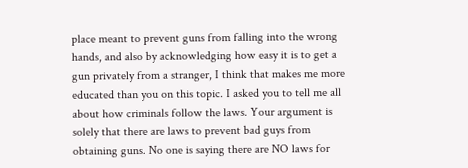place meant to prevent guns from falling into the wrong hands, and also by acknowledging how easy it is to get a gun privately from a stranger, I think that makes me more educated than you on this topic. I asked you to tell me all about how criminals follow the laws. Your argument is solely that there are laws to prevent bad guys from obtaining guns. No one is saying there are NO laws for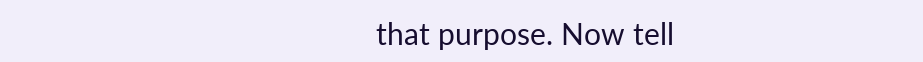that purpose. Now tell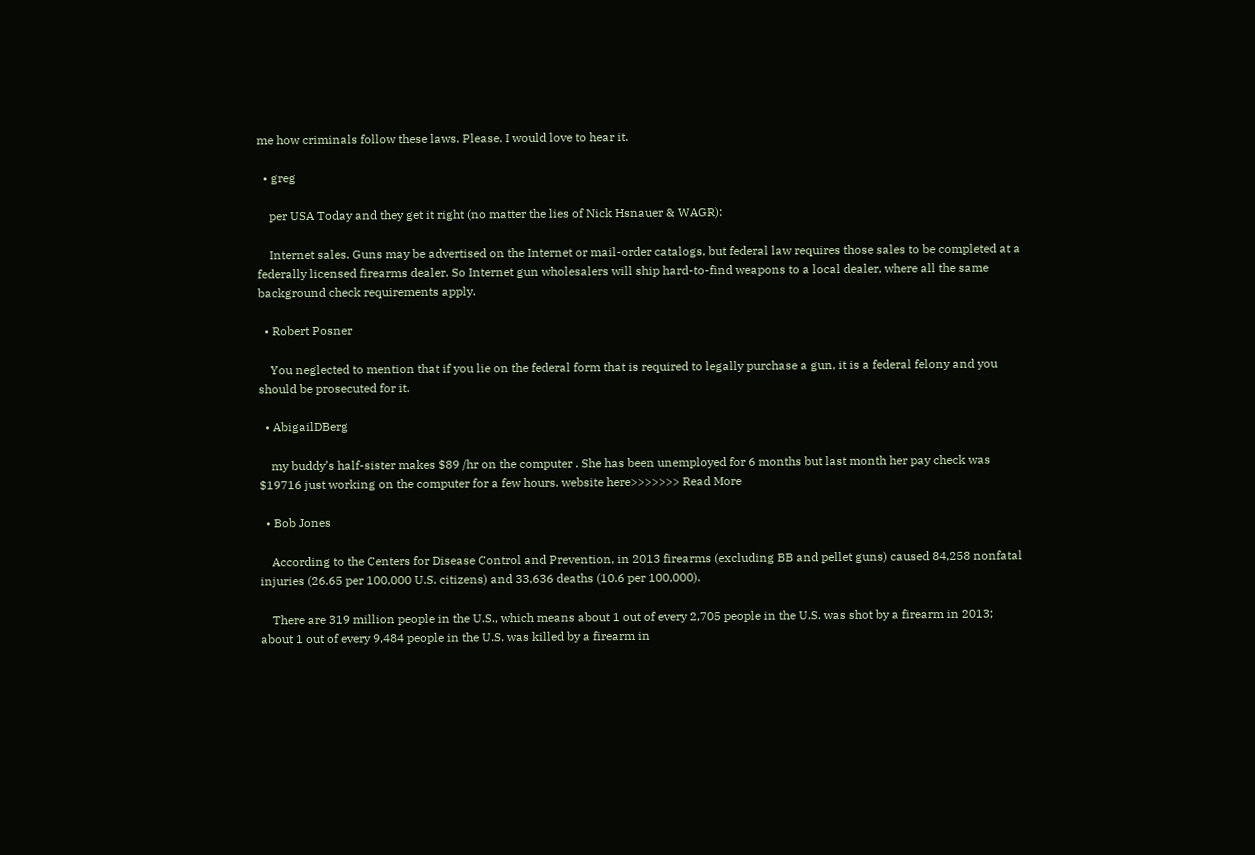me how criminals follow these laws. Please. I would love to hear it.

  • greg

    per USA Today and they get it right (no matter the lies of Nick Hsnauer & WAGR):

    Internet sales. Guns may be advertised on the Internet or mail-order catalogs, but federal law requires those sales to be completed at a federally licensed firearms dealer. So Internet gun wholesalers will ship hard-to-find weapons to a local dealer, where all the same background check requirements apply.

  • Robert Posner

    You neglected to mention that if you lie on the federal form that is required to legally purchase a gun, it is a federal felony and you should be prosecuted for it.

  • AbigailDBerg

    my buddy’s half-sister makes $89 /hr on the computer . She has been unemployed for 6 months but last month her pay check was $19716 just working on the computer for a few hours. website here>>>>>>> Read More

  • Bob Jones

    According to the Centers for Disease Control and Prevention, in 2013 firearms (excluding BB and pellet guns) caused 84,258 nonfatal injuries (26.65 per 100,000 U.S. citizens) and 33,636 deaths (10.6 per 100,000).

    There are 319 million people in the U.S., which means about 1 out of every 2,705 people in the U.S. was shot by a firearm in 2013; about 1 out of every 9,484 people in the U.S. was killed by a firearm in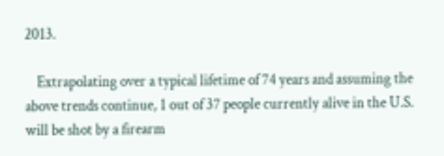2013.

    Extrapolating over a typical lifetime of 74 years and assuming the above trends continue, 1 out of 37 people currently alive in the U.S. will be shot by a firearm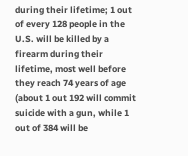during their lifetime; 1 out of every 128 people in the U.S. will be killed by a firearm during their lifetime, most well before they reach 74 years of age (about 1 out 192 will commit suicide with a gun, while 1 out of 384 will be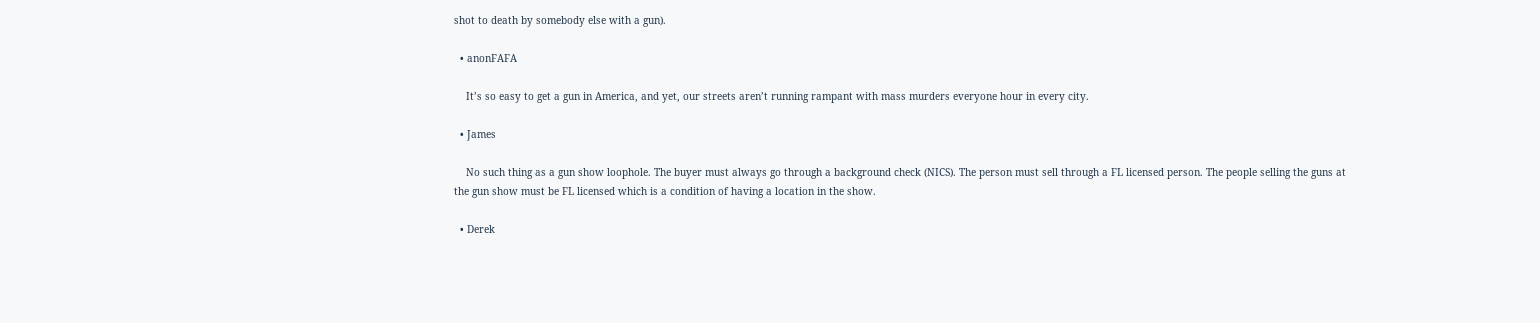shot to death by somebody else with a gun).

  • anonFAFA

    It’s so easy to get a gun in America, and yet, our streets aren’t running rampant with mass murders everyone hour in every city.

  • James

    No such thing as a gun show loophole. The buyer must always go through a background check (NICS). The person must sell through a FL licensed person. The people selling the guns at the gun show must be FL licensed which is a condition of having a location in the show.

  • Derek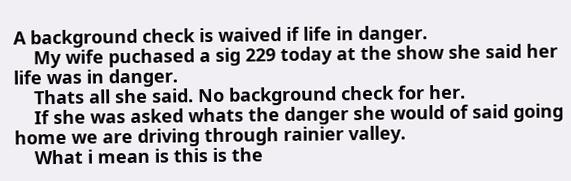A background check is waived if life in danger.
    My wife puchased a sig 229 today at the show she said her life was in danger.
    Thats all she said. No background check for her.
    If she was asked whats the danger she would of said going home we are driving through rainier valley.
    What i mean is this is the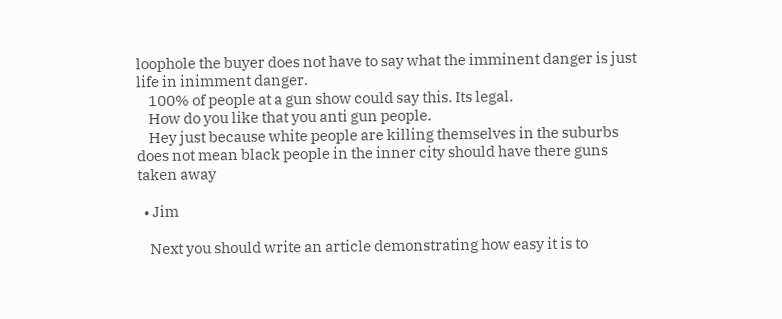loophole the buyer does not have to say what the imminent danger is just life in inimment danger.
    100% of people at a gun show could say this. Its legal.
    How do you like that you anti gun people.
    Hey just because white people are killing themselves in the suburbs does not mean black people in the inner city should have there guns taken away

  • Jim

    Next you should write an article demonstrating how easy it is to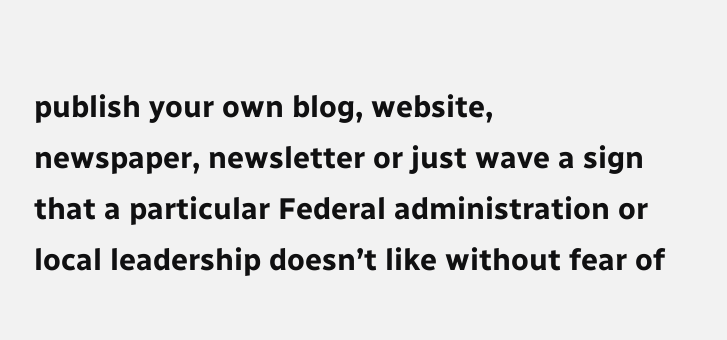publish your own blog, website, newspaper, newsletter or just wave a sign that a particular Federal administration or local leadership doesn’t like without fear of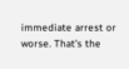immediate arrest or worse. That’s the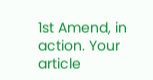1st Amend, in action. Your article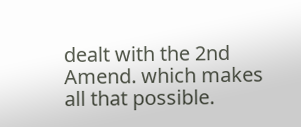dealt with the 2nd Amend. which makes all that possible.